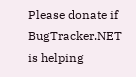Please donate if BugTracker.NET is helping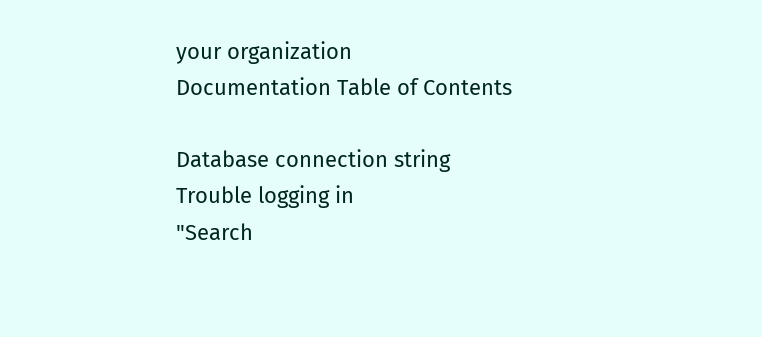your organization
Documentation Table of Contents

Database connection string
Trouble logging in
"Search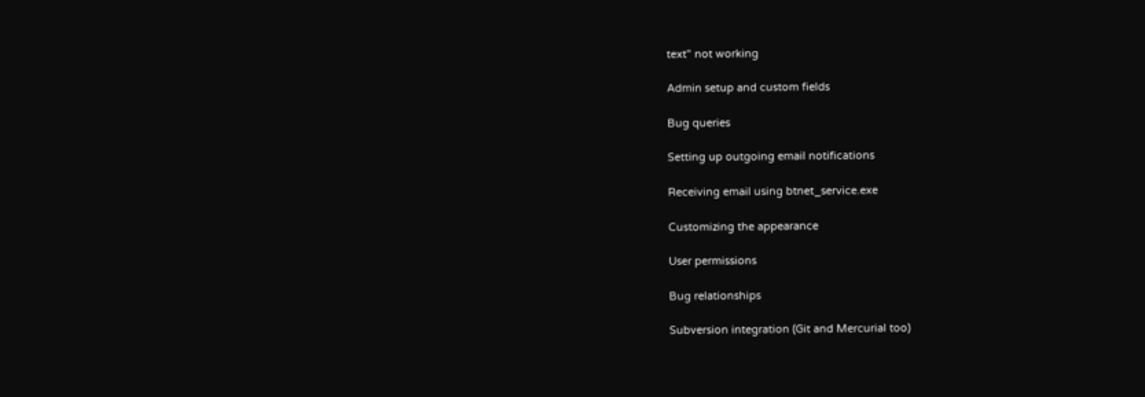text" not working

Admin setup and custom fields

Bug queries

Setting up outgoing email notifications

Receiving email using btnet_service.exe

Customizing the appearance

User permissions

Bug relationships

Subversion integration (Git and Mercurial too)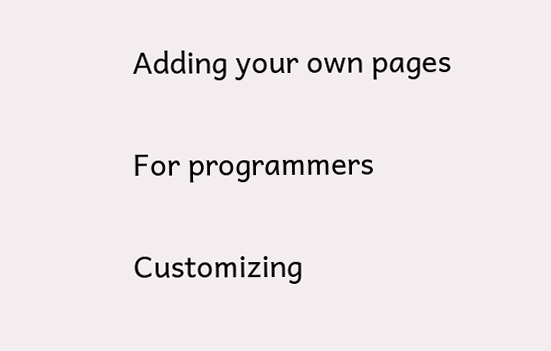Adding your own pages

For programmers

Customizing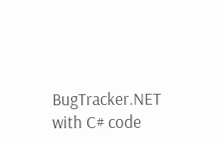BugTracker.NET with C# code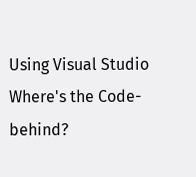Using Visual Studio
Where's the Code-behind?